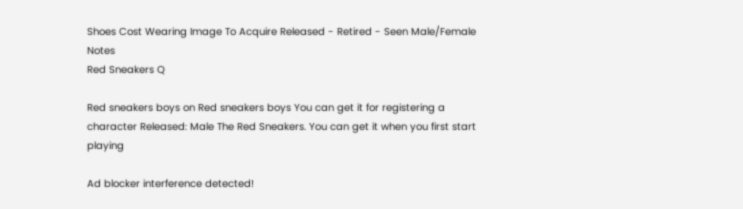Shoes Cost Wearing Image To Acquire Released - Retired - Seen Male/Female Notes
Red Sneakers Q

Red sneakers boys on Red sneakers boys You can get it for registering a character Released: Male The Red Sneakers. You can get it when you first start playing

Ad blocker interference detected!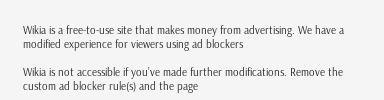Wikia is a free-to-use site that makes money from advertising. We have a modified experience for viewers using ad blockers

Wikia is not accessible if you’ve made further modifications. Remove the custom ad blocker rule(s) and the page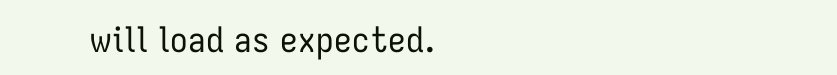will load as expected.